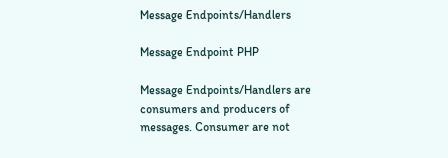Message Endpoints/Handlers

Message Endpoint PHP

Message Endpoints/Handlers are consumers and producers of messages. Consumer are not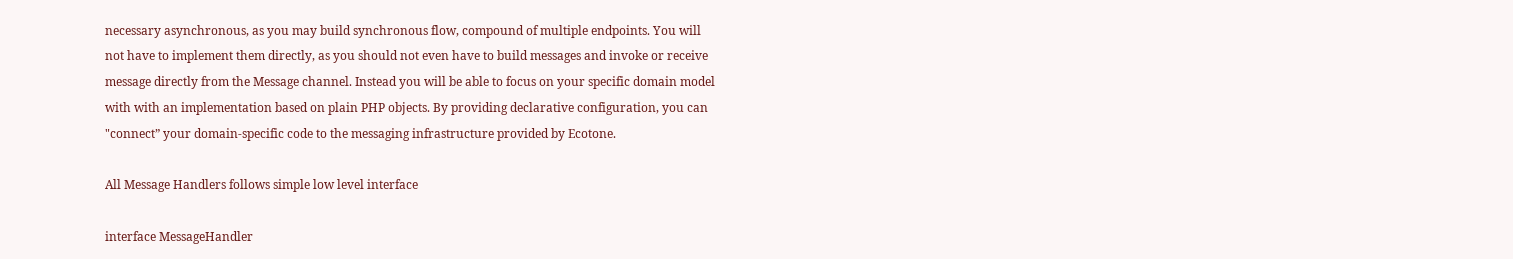necessary asynchronous, as you may build synchronous flow, compound of multiple endpoints. You will not have to implement them directly, as you should not even have to build messages and invoke or receive message directly from the Message channel. Instead you will be able to focus on your specific domain model with with an implementation based on plain PHP objects. By providing declarative configuration, you can "connect” your domain-specific code to the messaging infrastructure provided by Ecotone.

All Message Handlers follows simple low level interface

interface MessageHandler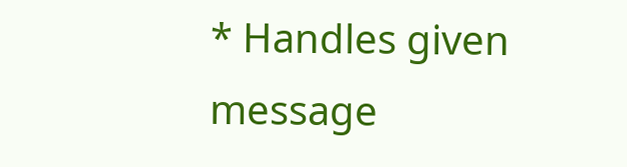* Handles given message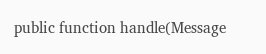public function handle(Message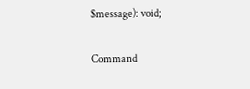$message): void;

Command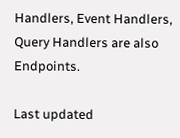Handlers, Event Handlers, Query Handlers are also Endpoints.

Last updated